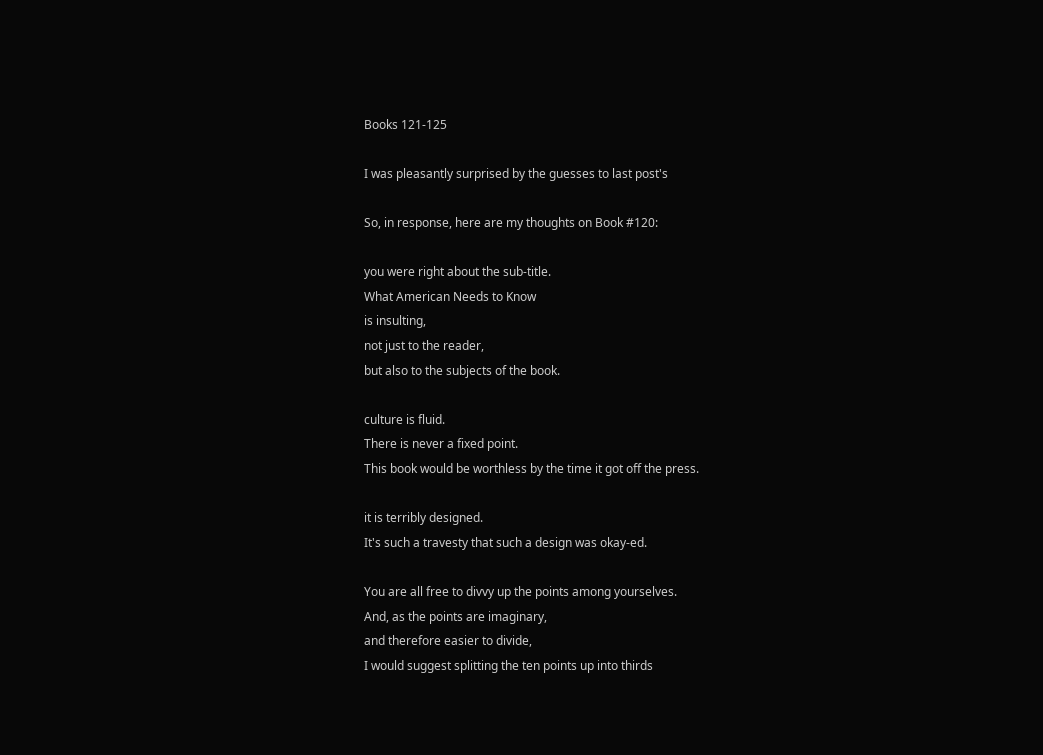Books 121-125

I was pleasantly surprised by the guesses to last post's

So, in response, here are my thoughts on Book #120:

you were right about the sub-title.
What American Needs to Know
is insulting,
not just to the reader,
but also to the subjects of the book.

culture is fluid.
There is never a fixed point.
This book would be worthless by the time it got off the press.

it is terribly designed.
It's such a travesty that such a design was okay-ed.

You are all free to divvy up the points among yourselves.
And, as the points are imaginary,
and therefore easier to divide,
I would suggest splitting the ten points up into thirds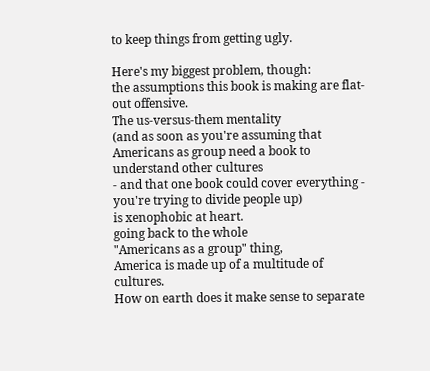to keep things from getting ugly.

Here's my biggest problem, though:
the assumptions this book is making are flat-out offensive.
The us-versus-them mentality
(and as soon as you're assuming that
Americans as group need a book to understand other cultures
- and that one book could cover everything -
you're trying to divide people up)
is xenophobic at heart.
going back to the whole
"Americans as a group" thing,
America is made up of a multitude of cultures.
How on earth does it make sense to separate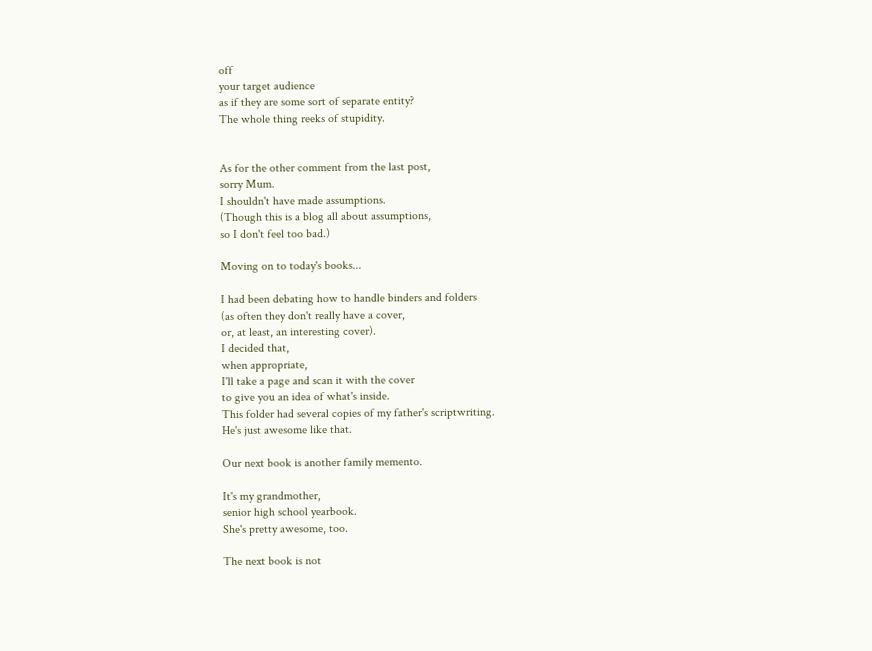off
your target audience
as if they are some sort of separate entity?
The whole thing reeks of stupidity.


As for the other comment from the last post,
sorry Mum.
I shouldn't have made assumptions.
(Though this is a blog all about assumptions,
so I don't feel too bad.)

Moving on to today's books...

I had been debating how to handle binders and folders
(as often they don't really have a cover,
or, at least, an interesting cover).
I decided that,
when appropriate,
I'll take a page and scan it with the cover
to give you an idea of what's inside.
This folder had several copies of my father's scriptwriting.
He's just awesome like that.

Our next book is another family memento.

It's my grandmother,
senior high school yearbook.
She's pretty awesome, too.

The next book is not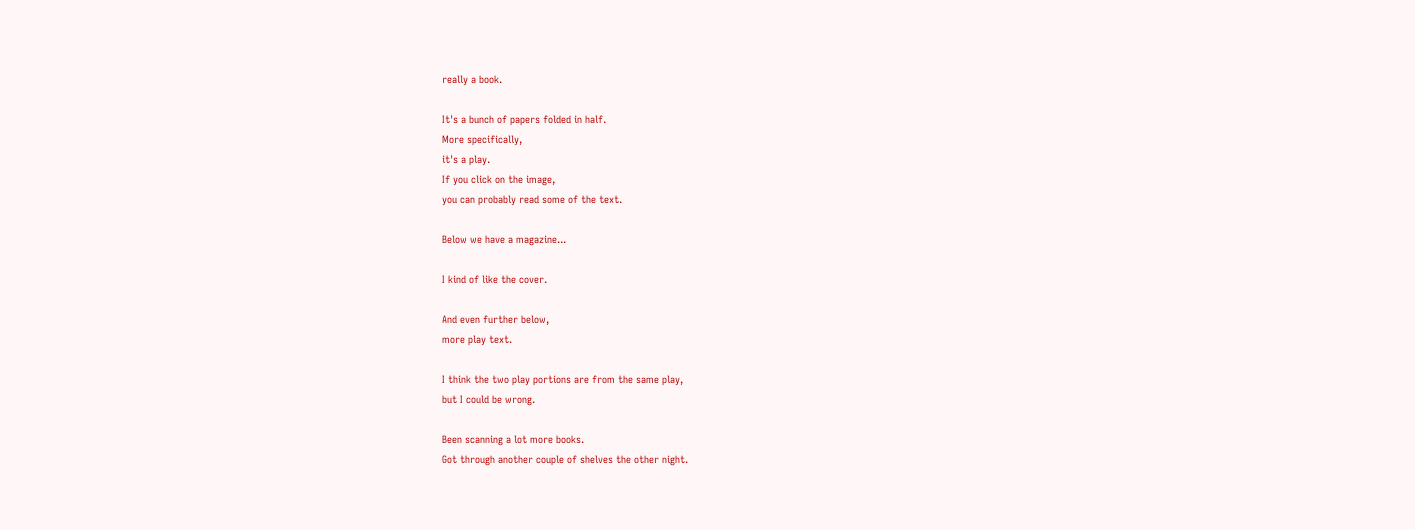really a book.

It's a bunch of papers folded in half.
More specifically,
it's a play.
If you click on the image,
you can probably read some of the text.

Below we have a magazine...

I kind of like the cover.

And even further below,
more play text.

I think the two play portions are from the same play,
but I could be wrong.

Been scanning a lot more books.
Got through another couple of shelves the other night.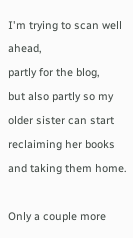I'm trying to scan well ahead,
partly for the blog,
but also partly so my older sister can start reclaiming her books
and taking them home.

Only a couple more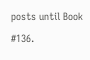posts until Book #136.